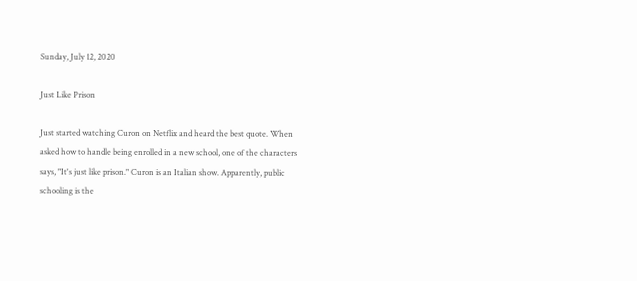Sunday, July 12, 2020

Just Like Prison

Just started watching Curon on Netflix and heard the best quote. When asked how to handle being enrolled in a new school, one of the characters says, "It's just like prison." Curon is an Italian show. Apparently, public schooling is the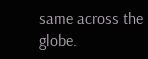same across the globe.